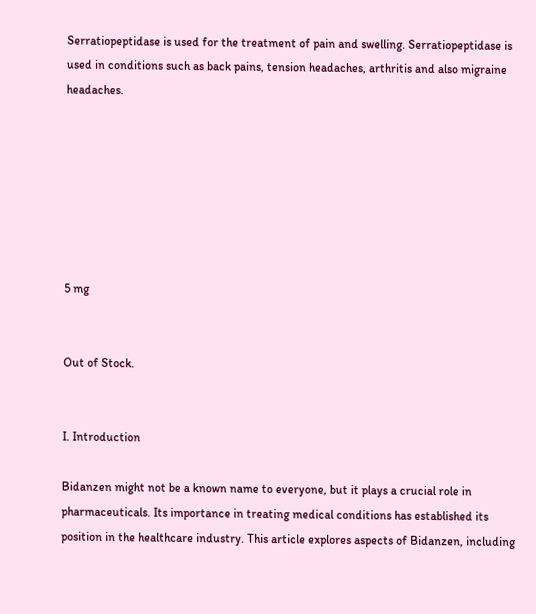Serratiopeptidase is used for the treatment of pain and swelling. Serratiopeptidase is used in conditions such as back pains, tension headaches, arthritis and also migraine headaches.







5 mg


Out of Stock.


I. Introduction

Bidanzen might not be a known name to everyone, but it plays a crucial role in pharmaceuticals. Its importance in treating medical conditions has established its position in the healthcare industry. This article explores aspects of Bidanzen, including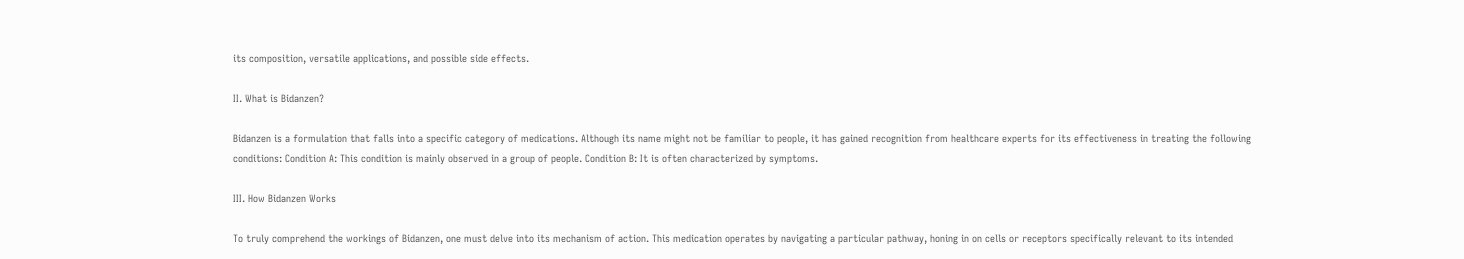its composition, versatile applications, and possible side effects.

II. What is Bidanzen?

Bidanzen is a formulation that falls into a specific category of medications. Although its name might not be familiar to people, it has gained recognition from healthcare experts for its effectiveness in treating the following conditions: Condition A: This condition is mainly observed in a group of people. Condition B: It is often characterized by symptoms.

III. How Bidanzen Works

To truly comprehend the workings of Bidanzen, one must delve into its mechanism of action. This medication operates by navigating a particular pathway, honing in on cells or receptors specifically relevant to its intended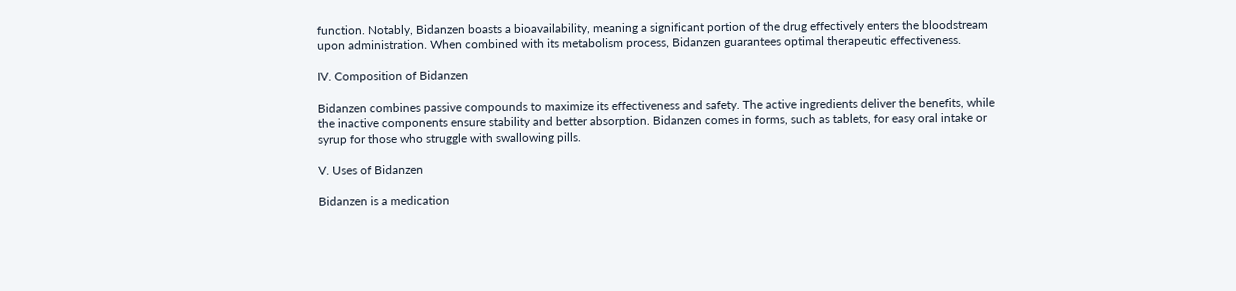function. Notably, Bidanzen boasts a bioavailability, meaning a significant portion of the drug effectively enters the bloodstream upon administration. When combined with its metabolism process, Bidanzen guarantees optimal therapeutic effectiveness.

IV. Composition of Bidanzen

Bidanzen combines passive compounds to maximize its effectiveness and safety. The active ingredients deliver the benefits, while the inactive components ensure stability and better absorption. Bidanzen comes in forms, such as tablets, for easy oral intake or syrup for those who struggle with swallowing pills.

V. Uses of Bidanzen

Bidanzen is a medication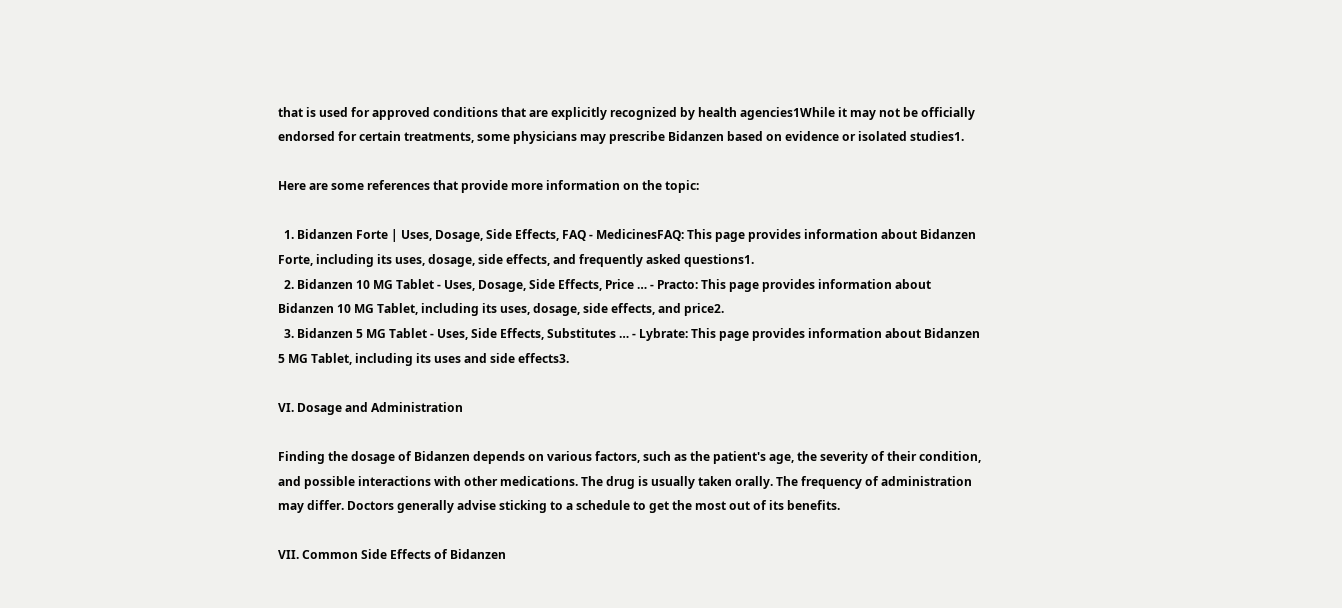that is used for approved conditions that are explicitly recognized by health agencies1While it may not be officially endorsed for certain treatments, some physicians may prescribe Bidanzen based on evidence or isolated studies1.

Here are some references that provide more information on the topic:

  1. Bidanzen Forte | Uses, Dosage, Side Effects, FAQ - MedicinesFAQ: This page provides information about Bidanzen Forte, including its uses, dosage, side effects, and frequently asked questions1.
  2. Bidanzen 10 MG Tablet - Uses, Dosage, Side Effects, Price … - Practo: This page provides information about Bidanzen 10 MG Tablet, including its uses, dosage, side effects, and price2.
  3. Bidanzen 5 MG Tablet - Uses, Side Effects, Substitutes … - Lybrate: This page provides information about Bidanzen 5 MG Tablet, including its uses and side effects3.

VI. Dosage and Administration

Finding the dosage of Bidanzen depends on various factors, such as the patient's age, the severity of their condition, and possible interactions with other medications. The drug is usually taken orally. The frequency of administration may differ. Doctors generally advise sticking to a schedule to get the most out of its benefits.

VII. Common Side Effects of Bidanzen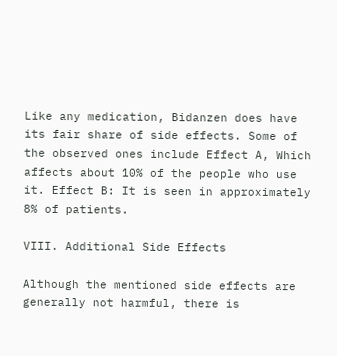Like any medication, Bidanzen does have its fair share of side effects. Some of the observed ones include Effect A, Which affects about 10% of the people who use it. Effect B: It is seen in approximately 8% of patients.

VIII. Additional Side Effects

Although the mentioned side effects are generally not harmful, there is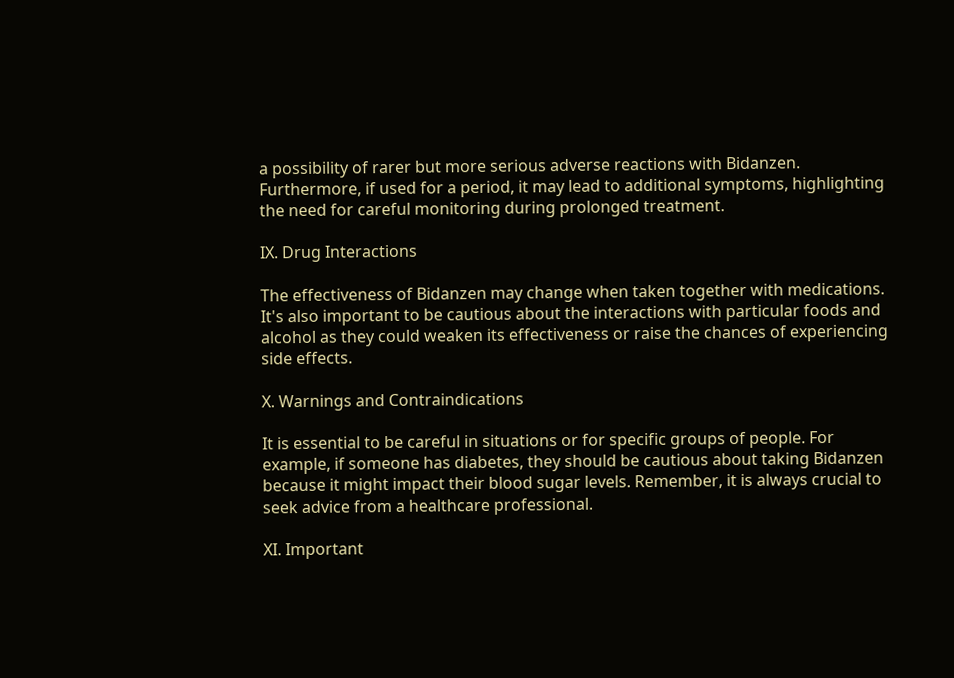a possibility of rarer but more serious adverse reactions with Bidanzen. Furthermore, if used for a period, it may lead to additional symptoms, highlighting the need for careful monitoring during prolonged treatment.

IX. Drug Interactions

The effectiveness of Bidanzen may change when taken together with medications. It's also important to be cautious about the interactions with particular foods and alcohol as they could weaken its effectiveness or raise the chances of experiencing side effects.

X. Warnings and Contraindications

It is essential to be careful in situations or for specific groups of people. For example, if someone has diabetes, they should be cautious about taking Bidanzen because it might impact their blood sugar levels. Remember, it is always crucial to seek advice from a healthcare professional.

XI. Important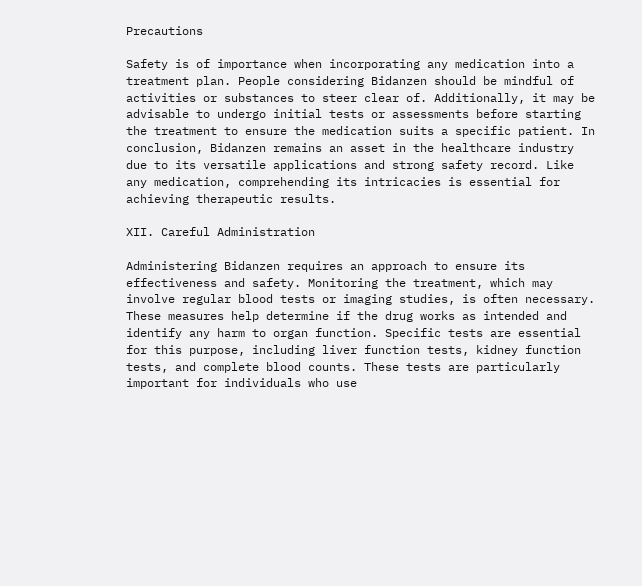Precautions

Safety is of importance when incorporating any medication into a treatment plan. People considering Bidanzen should be mindful of activities or substances to steer clear of. Additionally, it may be advisable to undergo initial tests or assessments before starting the treatment to ensure the medication suits a specific patient. In conclusion, Bidanzen remains an asset in the healthcare industry due to its versatile applications and strong safety record. Like any medication, comprehending its intricacies is essential for achieving therapeutic results.

XII. Careful Administration

Administering Bidanzen requires an approach to ensure its effectiveness and safety. Monitoring the treatment, which may involve regular blood tests or imaging studies, is often necessary. These measures help determine if the drug works as intended and identify any harm to organ function. Specific tests are essential for this purpose, including liver function tests, kidney function tests, and complete blood counts. These tests are particularly important for individuals who use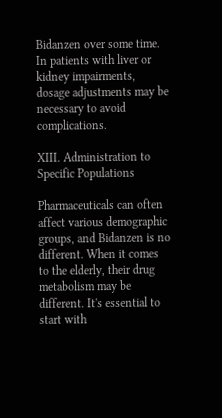Bidanzen over some time. In patients with liver or kidney impairments, dosage adjustments may be necessary to avoid complications.

XIII. Administration to Specific Populations

Pharmaceuticals can often affect various demographic groups, and Bidanzen is no different. When it comes to the elderly, their drug metabolism may be different. It's essential to start with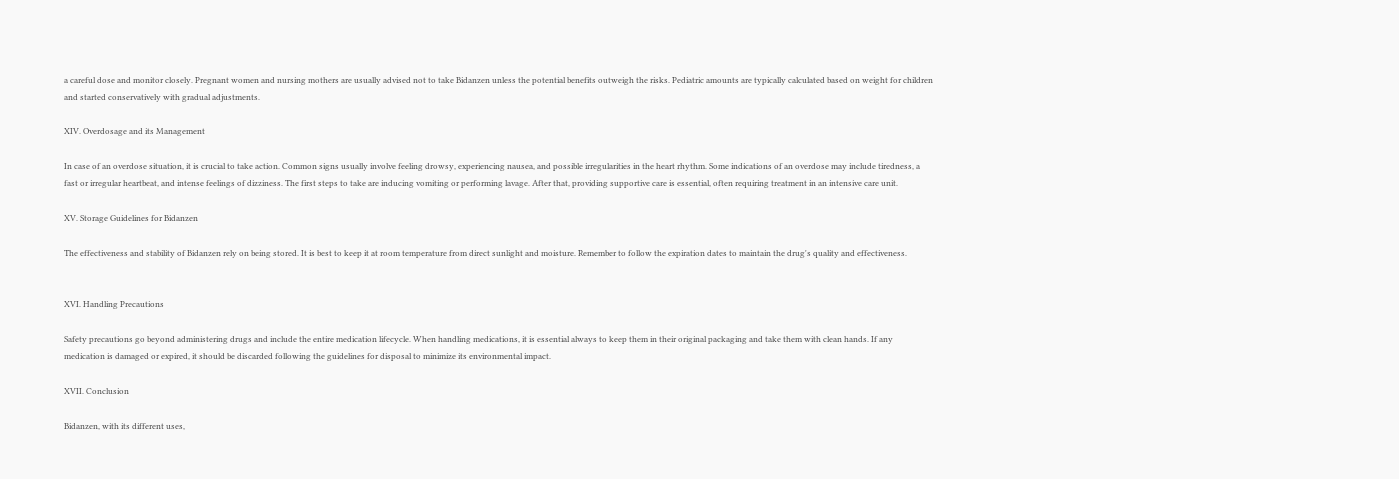a careful dose and monitor closely. Pregnant women and nursing mothers are usually advised not to take Bidanzen unless the potential benefits outweigh the risks. Pediatric amounts are typically calculated based on weight for children and started conservatively with gradual adjustments.

XIV. Overdosage and its Management

In case of an overdose situation, it is crucial to take action. Common signs usually involve feeling drowsy, experiencing nausea, and possible irregularities in the heart rhythm. Some indications of an overdose may include tiredness, a fast or irregular heartbeat, and intense feelings of dizziness. The first steps to take are inducing vomiting or performing lavage. After that, providing supportive care is essential, often requiring treatment in an intensive care unit.

XV. Storage Guidelines for Bidanzen

The effectiveness and stability of Bidanzen rely on being stored. It is best to keep it at room temperature from direct sunlight and moisture. Remember to follow the expiration dates to maintain the drug's quality and effectiveness.


XVI. Handling Precautions

Safety precautions go beyond administering drugs and include the entire medication lifecycle. When handling medications, it is essential always to keep them in their original packaging and take them with clean hands. If any medication is damaged or expired, it should be discarded following the guidelines for disposal to minimize its environmental impact.

XVII. Conclusion

Bidanzen, with its different uses,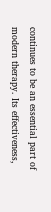continues to be an essential part of modern therapy. Its effectiveness,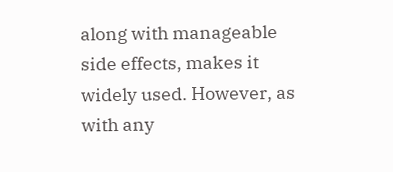along with manageable side effects, makes it widely used. However, as with any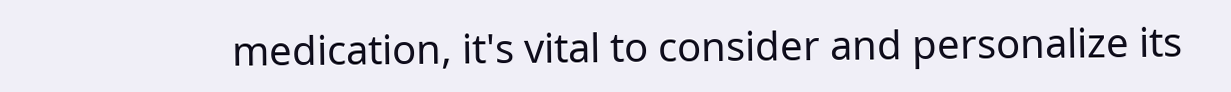medication, it's vital to consider and personalize its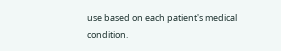use based on each patient's medical condition.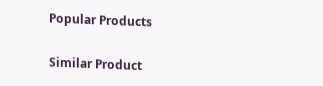Popular Products

Similar Product